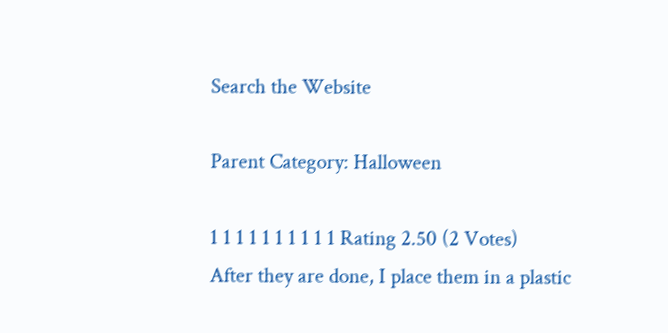Search the Website

Parent Category: Halloween

1 1 1 1 1 1 1 1 1 1 Rating 2.50 (2 Votes)
After they are done, I place them in a plastic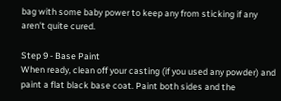bag with some baby power to keep any from sticking if any aren't quite cured.

Step 9 - Base Paint
When ready, clean off your casting (if you used any powder) and paint a flat black base coat. Paint both sides and the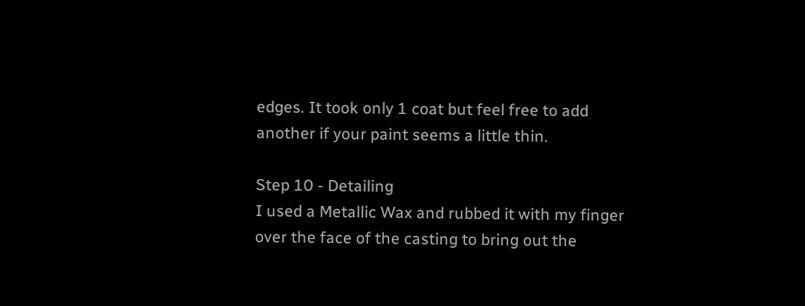edges. It took only 1 coat but feel free to add another if your paint seems a little thin.

Step 10 - Detailing
I used a Metallic Wax and rubbed it with my finger over the face of the casting to bring out the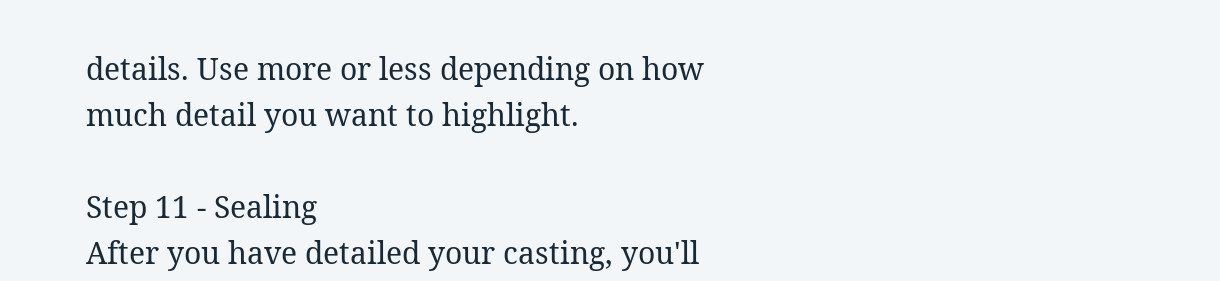details. Use more or less depending on how much detail you want to highlight.

Step 11 - Sealing
After you have detailed your casting, you'll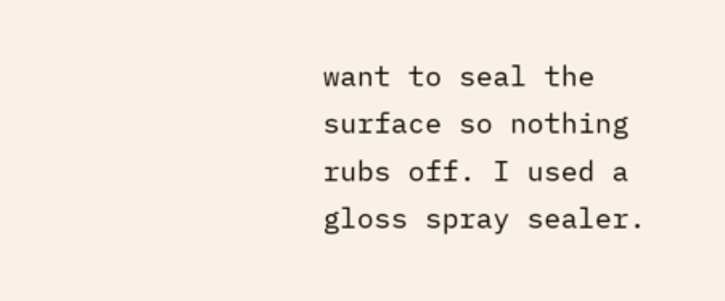want to seal the surface so nothing rubs off. I used a gloss spray sealer.